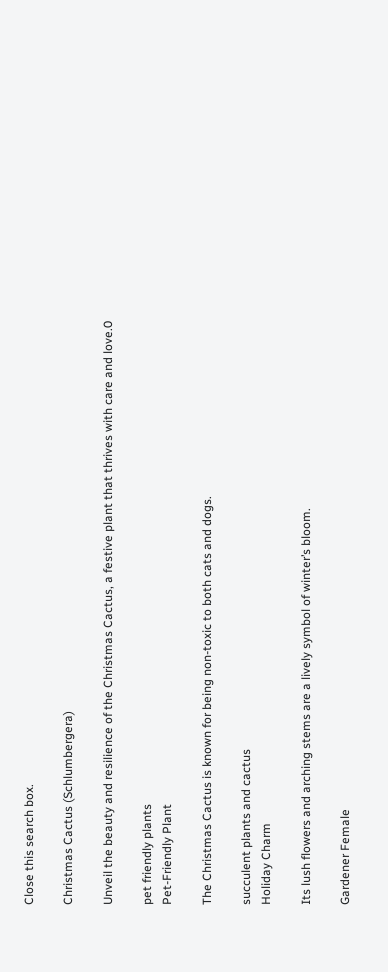Close this search box.

Christmas Cactus (Schlumbergera)

Unveil the beauty and resilience of the Christmas Cactus, a festive plant that thrives with care and love.0

pet friendly plants
Pet-Friendly Plant

The Christmas Cactus is known for being non-toxic to both cats and dogs.

succulent plants and cactus
Holiday Charm

Its lush flowers and arching stems are a lively symbol of winter’s bloom.

Gardener Female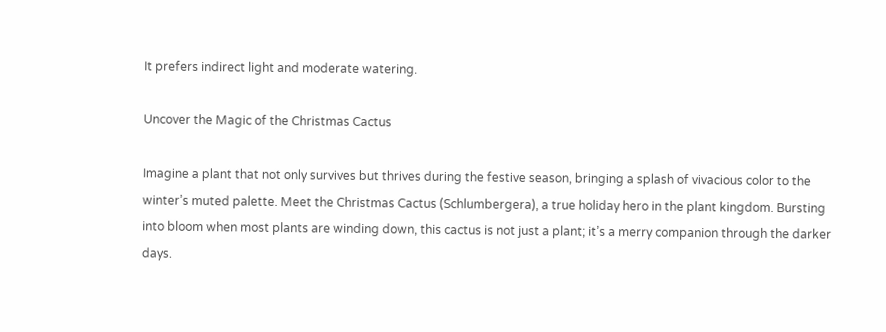It prefers indirect light and moderate watering.

Uncover the Magic of the Christmas Cactus

Imagine a plant that not only survives but thrives during the festive season, bringing a splash of vivacious color to the winter’s muted palette. Meet the Christmas Cactus (Schlumbergera), a true holiday hero in the plant kingdom. Bursting into bloom when most plants are winding down, this cactus is not just a plant; it’s a merry companion through the darker days.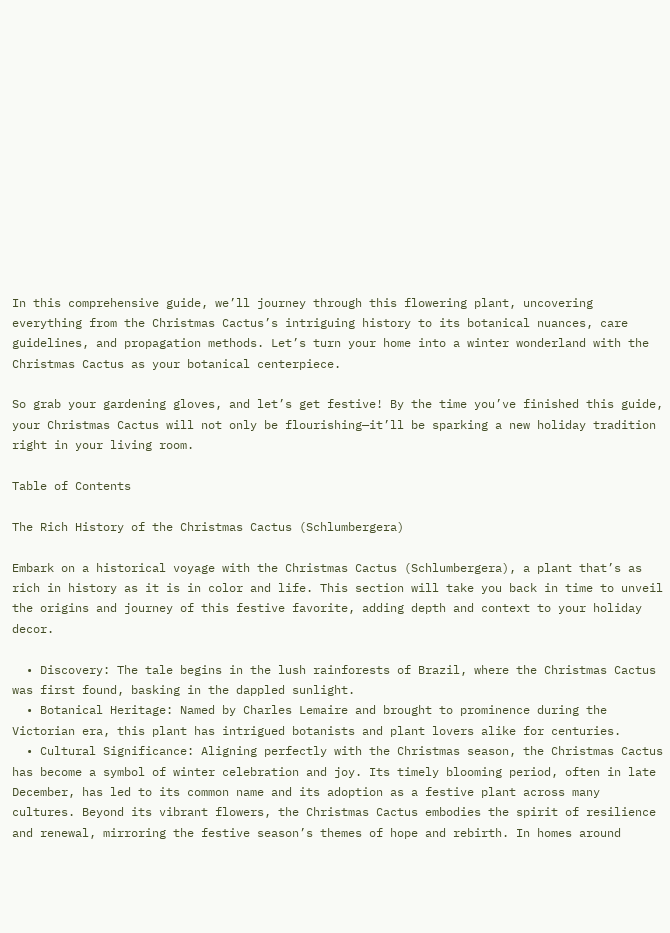In this comprehensive guide, we’ll journey through this flowering plant, uncovering everything from the Christmas Cactus’s intriguing history to its botanical nuances, care guidelines, and propagation methods. Let’s turn your home into a winter wonderland with the Christmas Cactus as your botanical centerpiece.

So grab your gardening gloves, and let’s get festive! By the time you’ve finished this guide, your Christmas Cactus will not only be flourishing—it’ll be sparking a new holiday tradition right in your living room.

Table of Contents

The Rich History of the Christmas Cactus (Schlumbergera)

Embark on a historical voyage with the Christmas Cactus (Schlumbergera), a plant that’s as rich in history as it is in color and life. This section will take you back in time to unveil the origins and journey of this festive favorite, adding depth and context to your holiday decor.

  • Discovery: The tale begins in the lush rainforests of Brazil, where the Christmas Cactus was first found, basking in the dappled sunlight.
  • Botanical Heritage: Named by Charles Lemaire and brought to prominence during the Victorian era, this plant has intrigued botanists and plant lovers alike for centuries.
  • Cultural Significance: Aligning perfectly with the Christmas season, the Christmas Cactus has become a symbol of winter celebration and joy. Its timely blooming period, often in late December, has led to its common name and its adoption as a festive plant across many cultures. Beyond its vibrant flowers, the Christmas Cactus embodies the spirit of resilience and renewal, mirroring the festive season’s themes of hope and rebirth. In homes around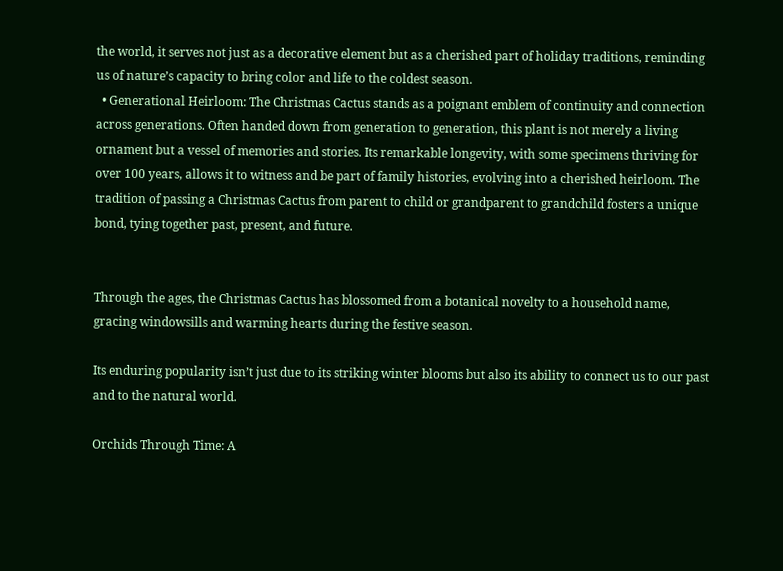the world, it serves not just as a decorative element but as a cherished part of holiday traditions, reminding us of nature’s capacity to bring color and life to the coldest season.
  • Generational Heirloom: The Christmas Cactus stands as a poignant emblem of continuity and connection across generations. Often handed down from generation to generation, this plant is not merely a living ornament but a vessel of memories and stories. Its remarkable longevity, with some specimens thriving for over 100 years, allows it to witness and be part of family histories, evolving into a cherished heirloom. The tradition of passing a Christmas Cactus from parent to child or grandparent to grandchild fosters a unique bond, tying together past, present, and future.


Through the ages, the Christmas Cactus has blossomed from a botanical novelty to a household name, gracing windowsills and warming hearts during the festive season.

Its enduring popularity isn’t just due to its striking winter blooms but also its ability to connect us to our past and to the natural world.

Orchids Through Time: A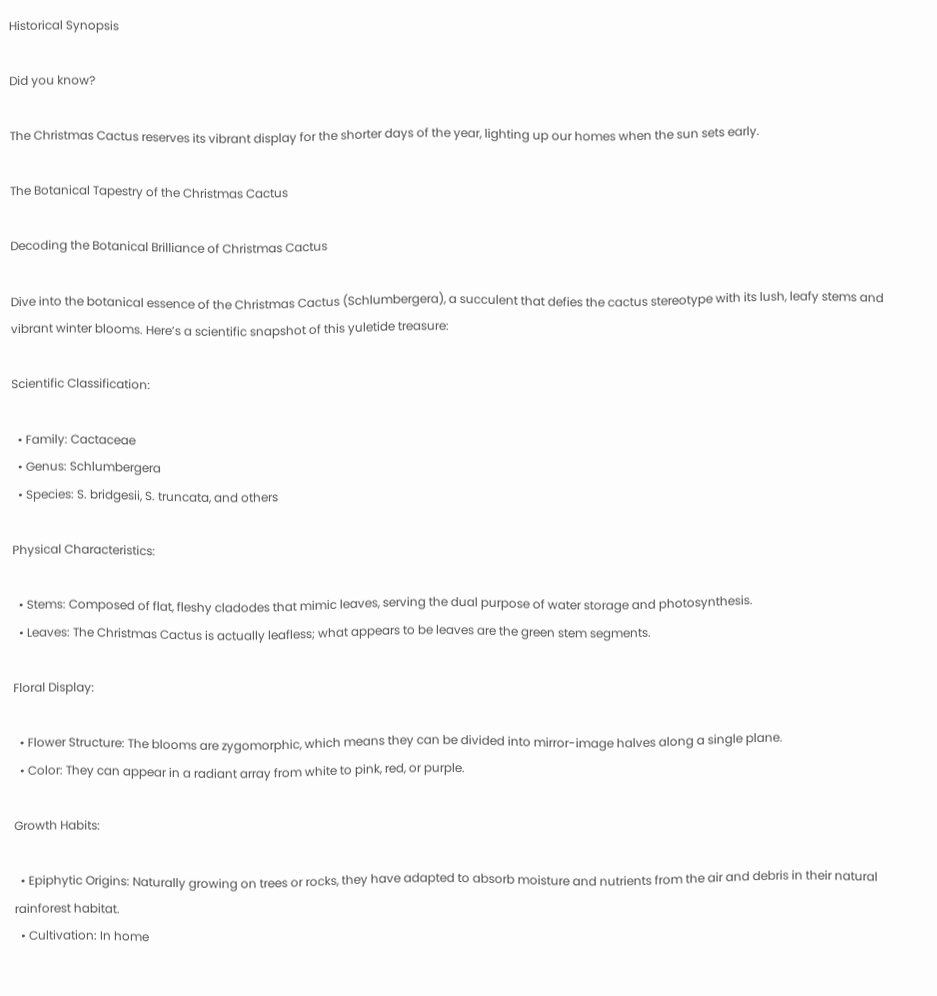Historical Synopsis

Did you know?

The Christmas Cactus reserves its vibrant display for the shorter days of the year, lighting up our homes when the sun sets early.

The Botanical Tapestry of the Christmas Cactus

Decoding the Botanical Brilliance of Christmas Cactus

Dive into the botanical essence of the Christmas Cactus (Schlumbergera), a succulent that defies the cactus stereotype with its lush, leafy stems and vibrant winter blooms. Here’s a scientific snapshot of this yuletide treasure:

Scientific Classification:

  • Family: Cactaceae
  • Genus: Schlumbergera
  • Species: S. bridgesii, S. truncata, and others

Physical Characteristics:

  • Stems: Composed of flat, fleshy cladodes that mimic leaves, serving the dual purpose of water storage and photosynthesis.
  • Leaves: The Christmas Cactus is actually leafless; what appears to be leaves are the green stem segments.

Floral Display:

  • Flower Structure: The blooms are zygomorphic, which means they can be divided into mirror-image halves along a single plane.
  • Color: They can appear in a radiant array from white to pink, red, or purple.

Growth Habits:

  • Epiphytic Origins: Naturally growing on trees or rocks, they have adapted to absorb moisture and nutrients from the air and debris in their natural rainforest habitat.
  • Cultivation: In home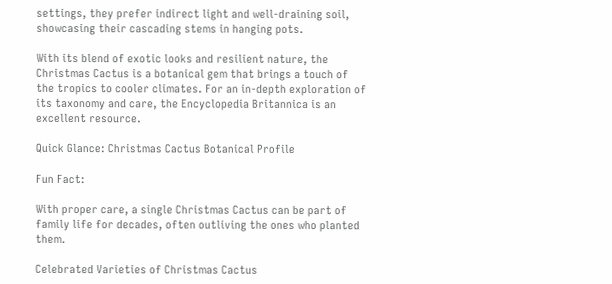settings, they prefer indirect light and well-draining soil, showcasing their cascading stems in hanging pots.

With its blend of exotic looks and resilient nature, the Christmas Cactus is a botanical gem that brings a touch of the tropics to cooler climates. For an in-depth exploration of its taxonomy and care, the Encyclopedia Britannica is an excellent resource.

Quick Glance: Christmas Cactus Botanical Profile

Fun Fact:

With proper care, a single Christmas Cactus can be part of family life for decades, often outliving the ones who planted them.

Celebrated Varieties of Christmas Cactus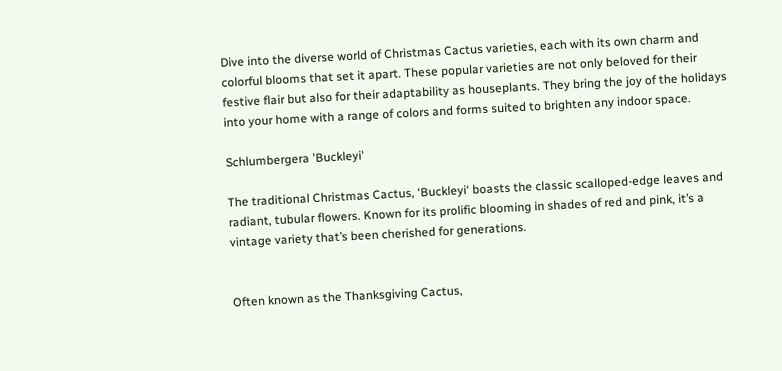Dive into the diverse world of Christmas Cactus varieties, each with its own charm and colorful blooms that set it apart. These popular varieties are not only beloved for their festive flair but also for their adaptability as houseplants. They bring the joy of the holidays into your home with a range of colors and forms suited to brighten any indoor space.

Schlumbergera 'Buckleyi'

The traditional Christmas Cactus, ‘Buckleyi‘ boasts the classic scalloped-edge leaves and radiant, tubular flowers. Known for its prolific blooming in shades of red and pink, it’s a vintage variety that’s been cherished for generations.


Often known as the Thanksgiving Cactus,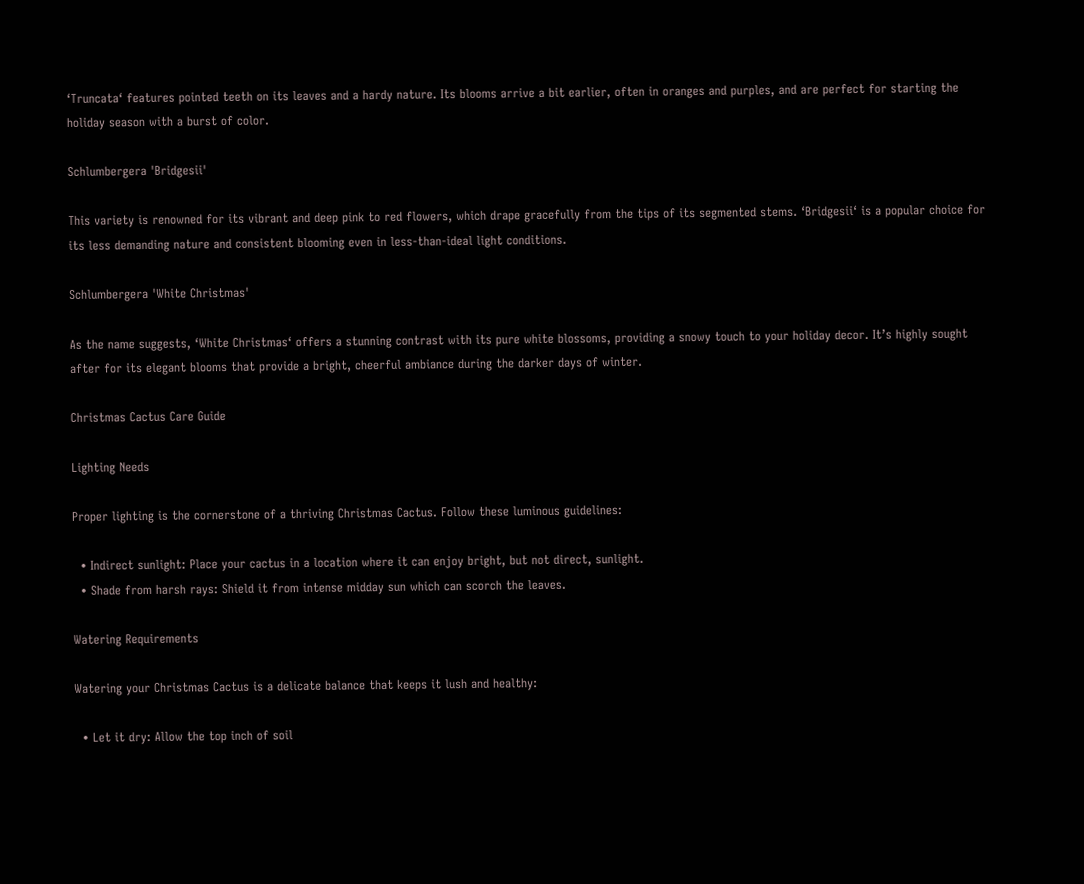‘Truncata‘ features pointed teeth on its leaves and a hardy nature. Its blooms arrive a bit earlier, often in oranges and purples, and are perfect for starting the holiday season with a burst of color.

Schlumbergera 'Bridgesii'

This variety is renowned for its vibrant and deep pink to red flowers, which drape gracefully from the tips of its segmented stems. ‘Bridgesii‘ is a popular choice for its less demanding nature and consistent blooming even in less-than-ideal light conditions.

Schlumbergera 'White Christmas'

As the name suggests, ‘White Christmas‘ offers a stunning contrast with its pure white blossoms, providing a snowy touch to your holiday decor. It’s highly sought after for its elegant blooms that provide a bright, cheerful ambiance during the darker days of winter.

Christmas Cactus Care Guide

Lighting Needs

Proper lighting is the cornerstone of a thriving Christmas Cactus. Follow these luminous guidelines:

  • Indirect sunlight: Place your cactus in a location where it can enjoy bright, but not direct, sunlight.
  • Shade from harsh rays: Shield it from intense midday sun which can scorch the leaves.

Watering Requirements

Watering your Christmas Cactus is a delicate balance that keeps it lush and healthy:

  • Let it dry: Allow the top inch of soil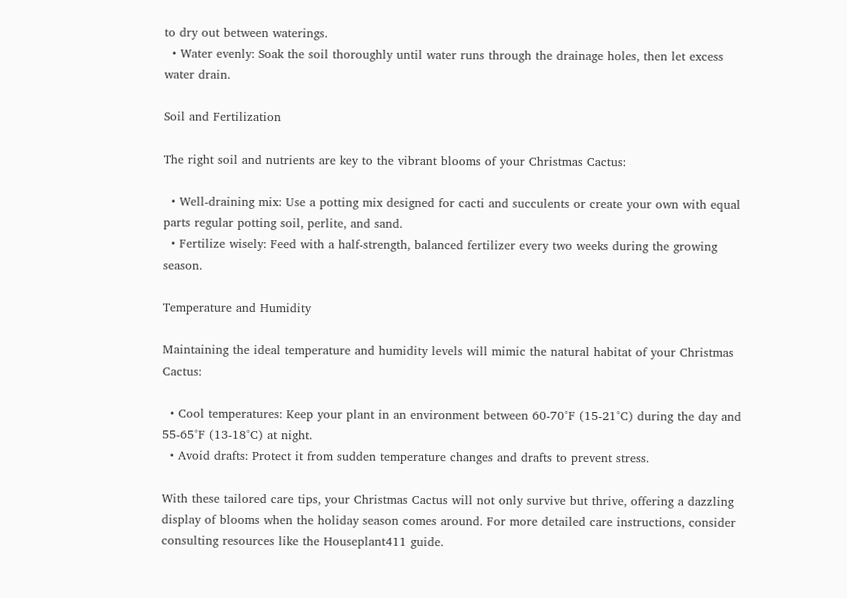to dry out between waterings.
  • Water evenly: Soak the soil thoroughly until water runs through the drainage holes, then let excess water drain.

Soil and Fertilization

The right soil and nutrients are key to the vibrant blooms of your Christmas Cactus:

  • Well-draining mix: Use a potting mix designed for cacti and succulents or create your own with equal parts regular potting soil, perlite, and sand.
  • Fertilize wisely: Feed with a half-strength, balanced fertilizer every two weeks during the growing season.

Temperature and Humidity

Maintaining the ideal temperature and humidity levels will mimic the natural habitat of your Christmas Cactus:

  • Cool temperatures: Keep your plant in an environment between 60-70°F (15-21°C) during the day and 55-65°F (13-18°C) at night.
  • Avoid drafts: Protect it from sudden temperature changes and drafts to prevent stress.

With these tailored care tips, your Christmas Cactus will not only survive but thrive, offering a dazzling display of blooms when the holiday season comes around. For more detailed care instructions, consider consulting resources like the Houseplant411 guide.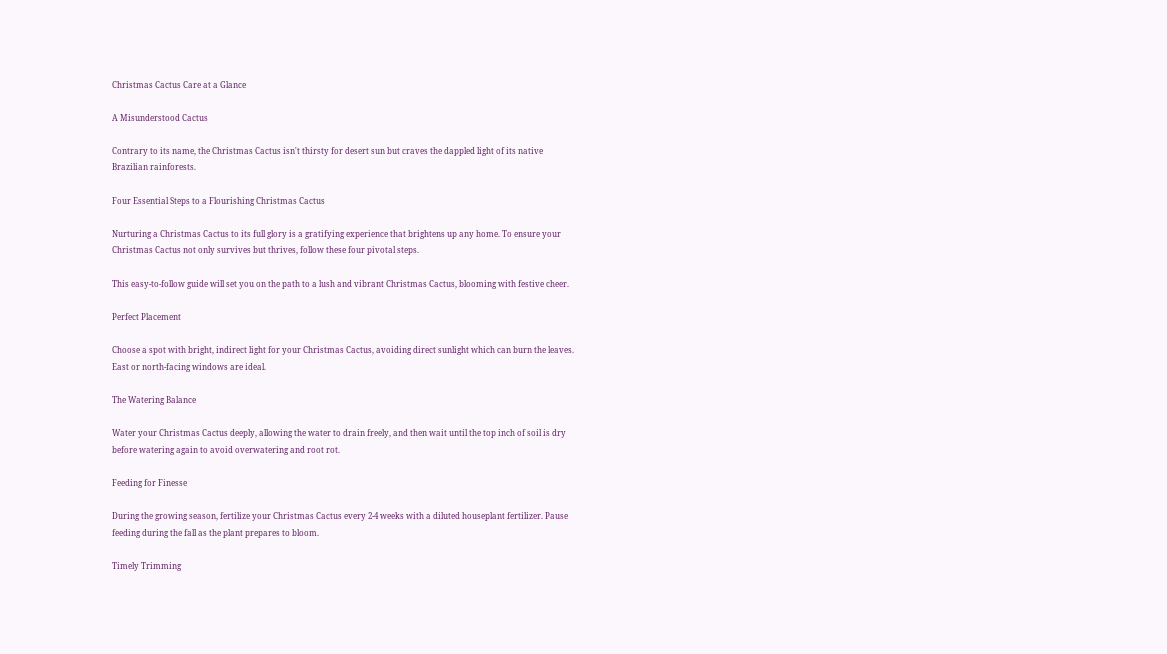Christmas Cactus Care at a Glance

A Misunderstood Cactus

Contrary to its name, the Christmas Cactus isn't thirsty for desert sun but craves the dappled light of its native Brazilian rainforests.

Four Essential Steps to a Flourishing Christmas Cactus

Nurturing a Christmas Cactus to its full glory is a gratifying experience that brightens up any home. To ensure your Christmas Cactus not only survives but thrives, follow these four pivotal steps.

This easy-to-follow guide will set you on the path to a lush and vibrant Christmas Cactus, blooming with festive cheer.

Perfect Placement

Choose a spot with bright, indirect light for your Christmas Cactus, avoiding direct sunlight which can burn the leaves. East or north-facing windows are ideal.

The Watering Balance

Water your Christmas Cactus deeply, allowing the water to drain freely, and then wait until the top inch of soil is dry before watering again to avoid overwatering and root rot.

Feeding for Finesse

During the growing season, fertilize your Christmas Cactus every 2-4 weeks with a diluted houseplant fertilizer. Pause feeding during the fall as the plant prepares to bloom.

Timely Trimming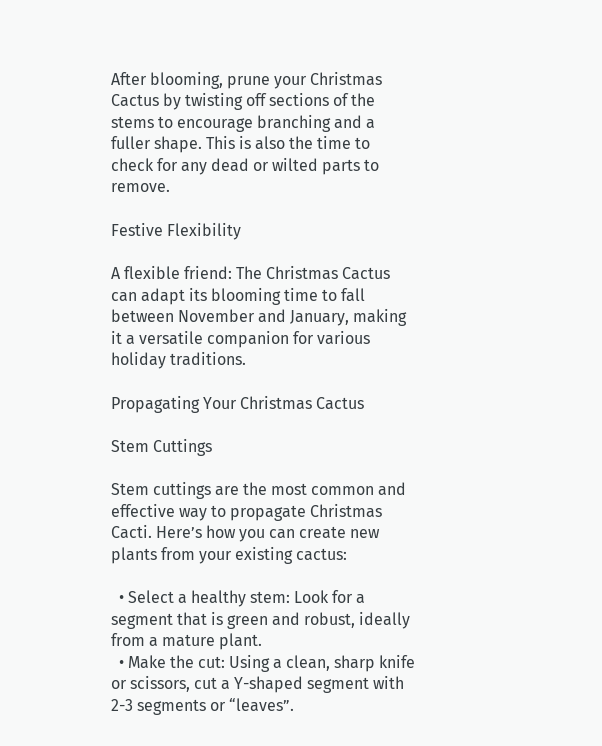After blooming, prune your Christmas Cactus by twisting off sections of the stems to encourage branching and a fuller shape. This is also the time to check for any dead or wilted parts to remove.

Festive Flexibility

A flexible friend: The Christmas Cactus can adapt its blooming time to fall between November and January, making it a versatile companion for various holiday traditions.

Propagating Your Christmas Cactus

Stem Cuttings

Stem cuttings are the most common and effective way to propagate Christmas Cacti. Here’s how you can create new plants from your existing cactus:

  • Select a healthy stem: Look for a segment that is green and robust, ideally from a mature plant.
  • Make the cut: Using a clean, sharp knife or scissors, cut a Y-shaped segment with 2-3 segments or “leaves”.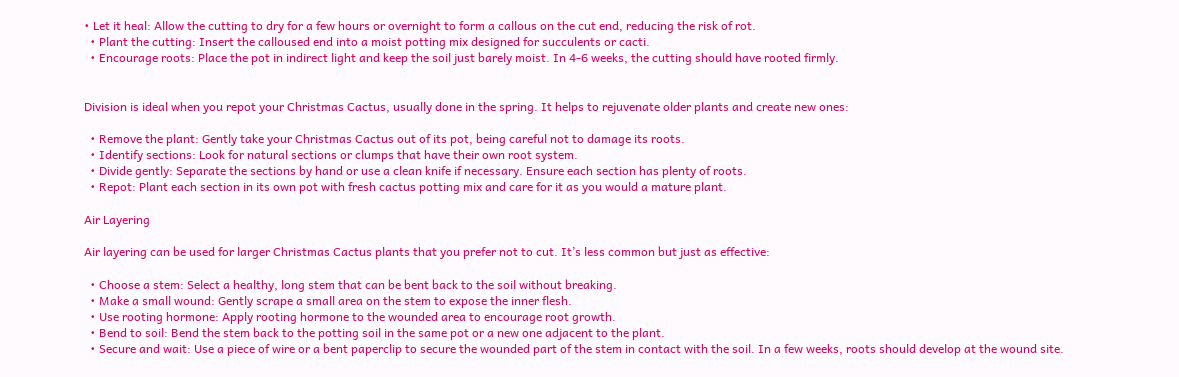• Let it heal: Allow the cutting to dry for a few hours or overnight to form a callous on the cut end, reducing the risk of rot.
  • Plant the cutting: Insert the calloused end into a moist potting mix designed for succulents or cacti.
  • Encourage roots: Place the pot in indirect light and keep the soil just barely moist. In 4-6 weeks, the cutting should have rooted firmly.


Division is ideal when you repot your Christmas Cactus, usually done in the spring. It helps to rejuvenate older plants and create new ones:

  • Remove the plant: Gently take your Christmas Cactus out of its pot, being careful not to damage its roots.
  • Identify sections: Look for natural sections or clumps that have their own root system.
  • Divide gently: Separate the sections by hand or use a clean knife if necessary. Ensure each section has plenty of roots.
  • Repot: Plant each section in its own pot with fresh cactus potting mix and care for it as you would a mature plant.

Air Layering

Air layering can be used for larger Christmas Cactus plants that you prefer not to cut. It’s less common but just as effective:

  • Choose a stem: Select a healthy, long stem that can be bent back to the soil without breaking.
  • Make a small wound: Gently scrape a small area on the stem to expose the inner flesh.
  • Use rooting hormone: Apply rooting hormone to the wounded area to encourage root growth.
  • Bend to soil: Bend the stem back to the potting soil in the same pot or a new one adjacent to the plant.
  • Secure and wait: Use a piece of wire or a bent paperclip to secure the wounded part of the stem in contact with the soil. In a few weeks, roots should develop at the wound site.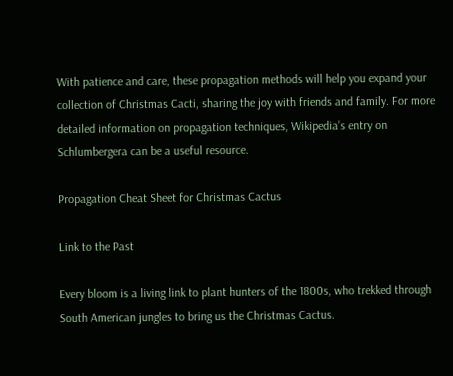With patience and care, these propagation methods will help you expand your collection of Christmas Cacti, sharing the joy with friends and family. For more detailed information on propagation techniques, Wikipedia’s entry on Schlumbergera can be a useful resource.

Propagation Cheat Sheet for Christmas Cactus

Link to the Past

Every bloom is a living link to plant hunters of the 1800s, who trekked through South American jungles to bring us the Christmas Cactus.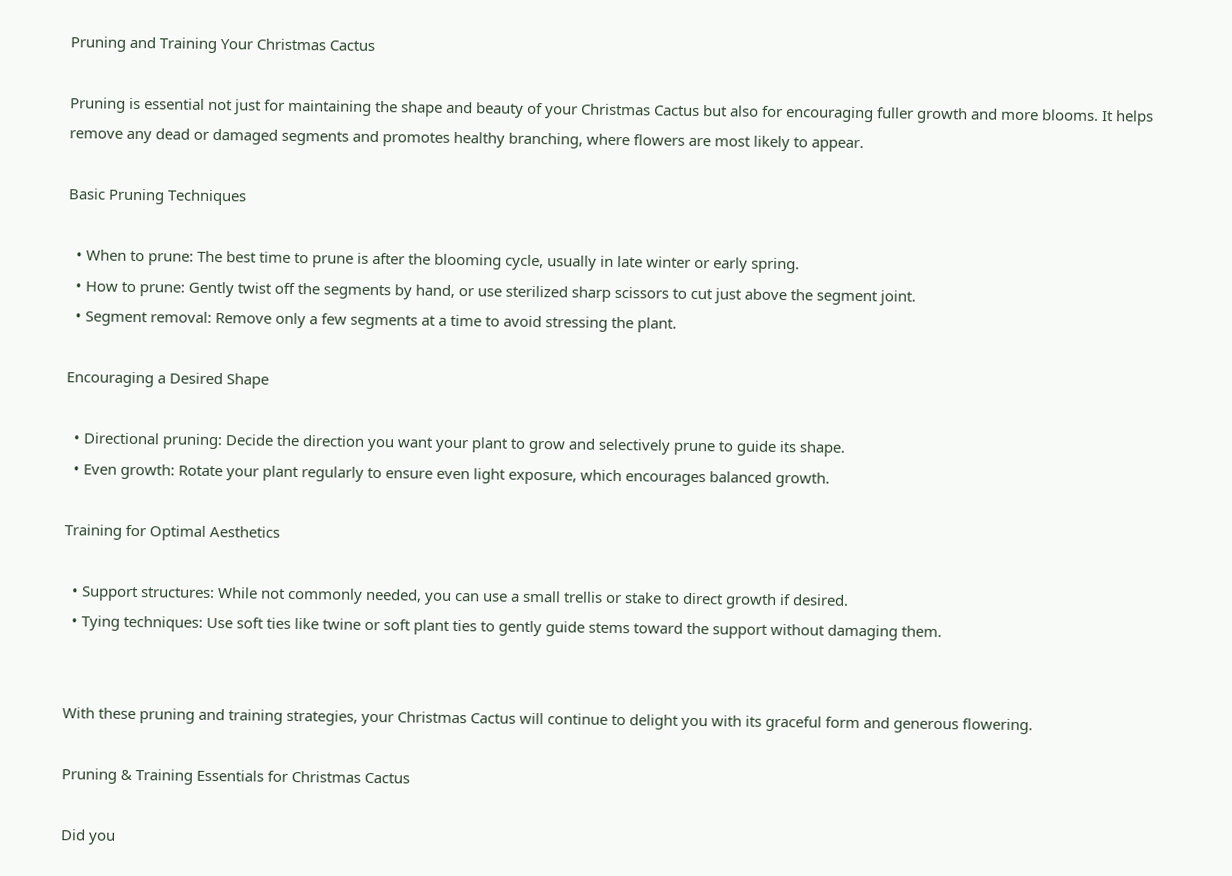Pruning and Training Your Christmas Cactus

Pruning is essential not just for maintaining the shape and beauty of your Christmas Cactus but also for encouraging fuller growth and more blooms. It helps remove any dead or damaged segments and promotes healthy branching, where flowers are most likely to appear.

Basic Pruning Techniques

  • When to prune: The best time to prune is after the blooming cycle, usually in late winter or early spring.
  • How to prune: Gently twist off the segments by hand, or use sterilized sharp scissors to cut just above the segment joint.
  • Segment removal: Remove only a few segments at a time to avoid stressing the plant.

Encouraging a Desired Shape

  • Directional pruning: Decide the direction you want your plant to grow and selectively prune to guide its shape.
  • Even growth: Rotate your plant regularly to ensure even light exposure, which encourages balanced growth.

Training for Optimal Aesthetics

  • Support structures: While not commonly needed, you can use a small trellis or stake to direct growth if desired.
  • Tying techniques: Use soft ties like twine or soft plant ties to gently guide stems toward the support without damaging them.


With these pruning and training strategies, your Christmas Cactus will continue to delight you with its graceful form and generous flowering.

Pruning & Training Essentials for Christmas Cactus

Did you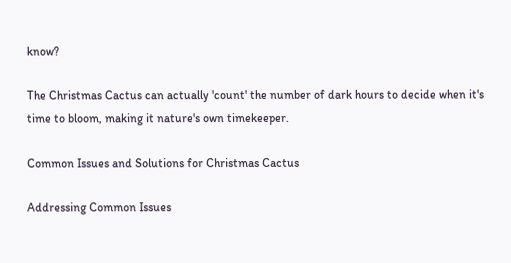know?

The Christmas Cactus can actually 'count' the number of dark hours to decide when it's time to bloom, making it nature's own timekeeper.

Common Issues and Solutions for Christmas Cactus

Addressing Common Issues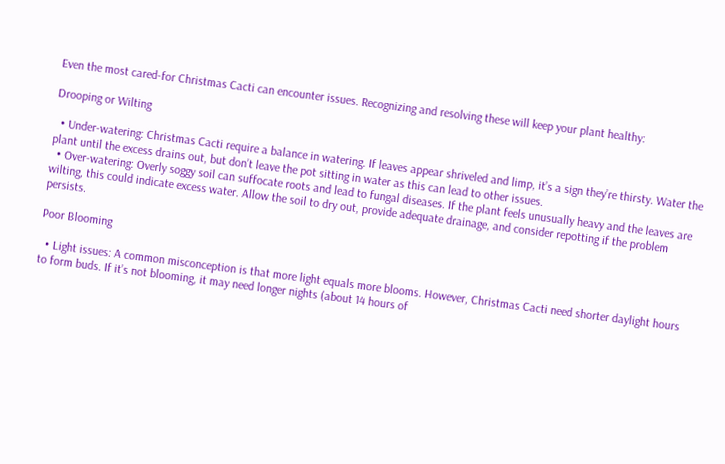Even the most cared-for Christmas Cacti can encounter issues. Recognizing and resolving these will keep your plant healthy:

Drooping or Wilting

  • Under-watering: Christmas Cacti require a balance in watering. If leaves appear shriveled and limp, it’s a sign they’re thirsty. Water the plant until the excess drains out, but don’t leave the pot sitting in water as this can lead to other issues.
  • Over-watering: Overly soggy soil can suffocate roots and lead to fungal diseases. If the plant feels unusually heavy and the leaves are wilting, this could indicate excess water. Allow the soil to dry out, provide adequate drainage, and consider repotting if the problem persists.

Poor Blooming

  • Light issues: A common misconception is that more light equals more blooms. However, Christmas Cacti need shorter daylight hours to form buds. If it’s not blooming, it may need longer nights (about 14 hours of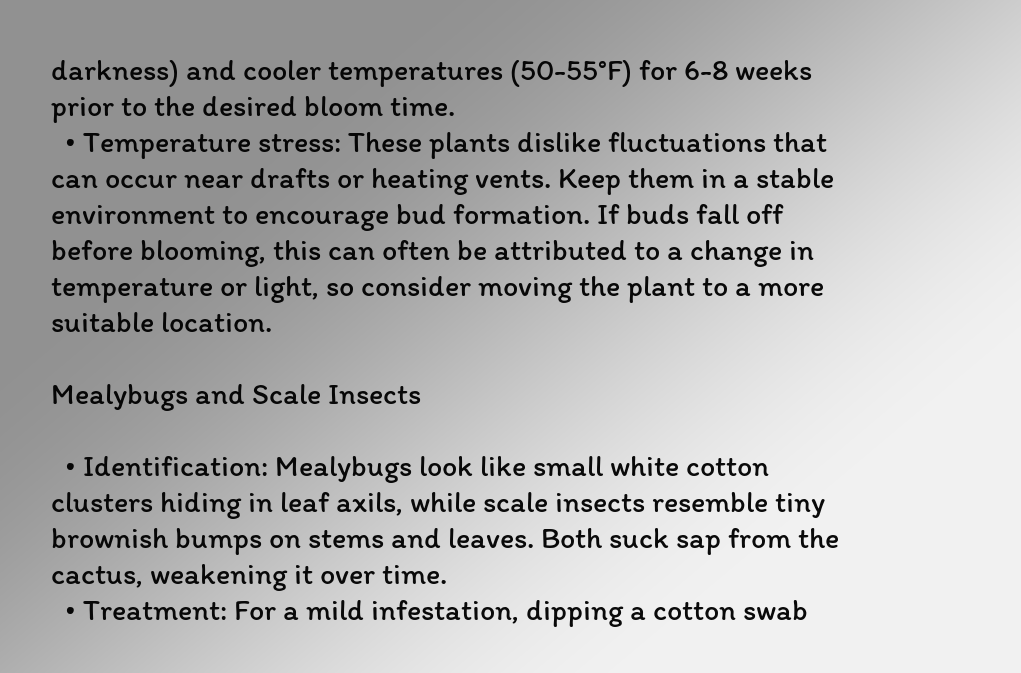darkness) and cooler temperatures (50-55°F) for 6-8 weeks prior to the desired bloom time.
  • Temperature stress: These plants dislike fluctuations that can occur near drafts or heating vents. Keep them in a stable environment to encourage bud formation. If buds fall off before blooming, this can often be attributed to a change in temperature or light, so consider moving the plant to a more suitable location.

Mealybugs and Scale Insects

  • Identification: Mealybugs look like small white cotton clusters hiding in leaf axils, while scale insects resemble tiny brownish bumps on stems and leaves. Both suck sap from the cactus, weakening it over time.
  • Treatment: For a mild infestation, dipping a cotton swab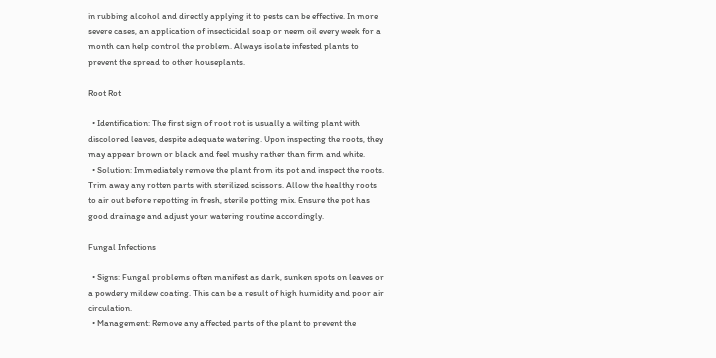in rubbing alcohol and directly applying it to pests can be effective. In more severe cases, an application of insecticidal soap or neem oil every week for a month can help control the problem. Always isolate infested plants to prevent the spread to other houseplants.

Root Rot

  • Identification: The first sign of root rot is usually a wilting plant with discolored leaves, despite adequate watering. Upon inspecting the roots, they may appear brown or black and feel mushy rather than firm and white.
  • Solution: Immediately remove the plant from its pot and inspect the roots. Trim away any rotten parts with sterilized scissors. Allow the healthy roots to air out before repotting in fresh, sterile potting mix. Ensure the pot has good drainage and adjust your watering routine accordingly.

Fungal Infections

  • Signs: Fungal problems often manifest as dark, sunken spots on leaves or a powdery mildew coating. This can be a result of high humidity and poor air circulation.
  • Management: Remove any affected parts of the plant to prevent the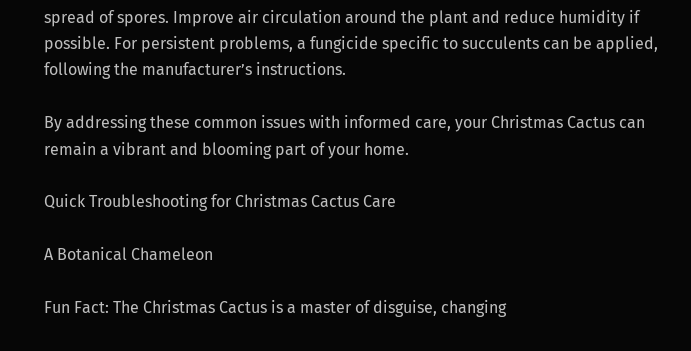spread of spores. Improve air circulation around the plant and reduce humidity if possible. For persistent problems, a fungicide specific to succulents can be applied, following the manufacturer’s instructions.

By addressing these common issues with informed care, your Christmas Cactus can remain a vibrant and blooming part of your home.

Quick Troubleshooting for Christmas Cactus Care

A Botanical Chameleon

Fun Fact: The Christmas Cactus is a master of disguise, changing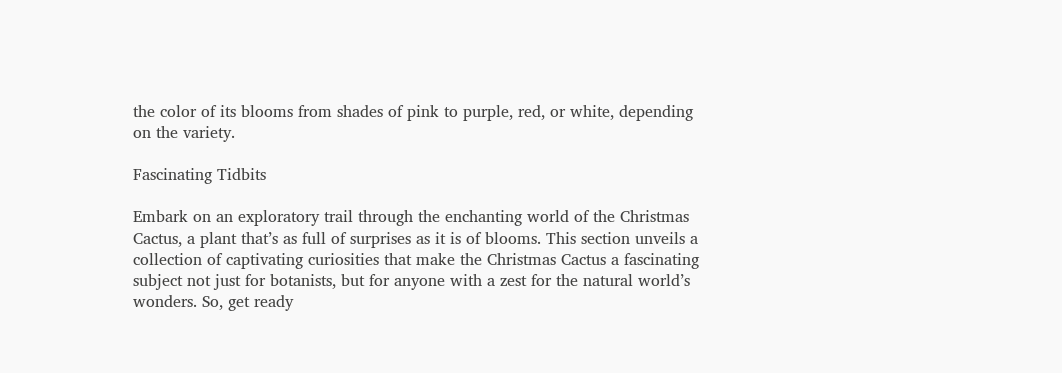the color of its blooms from shades of pink to purple, red, or white, depending on the variety.

Fascinating Tidbits

Embark on an exploratory trail through the enchanting world of the Christmas Cactus, a plant that’s as full of surprises as it is of blooms. This section unveils a collection of captivating curiosities that make the Christmas Cactus a fascinating subject not just for botanists, but for anyone with a zest for the natural world’s wonders. So, get ready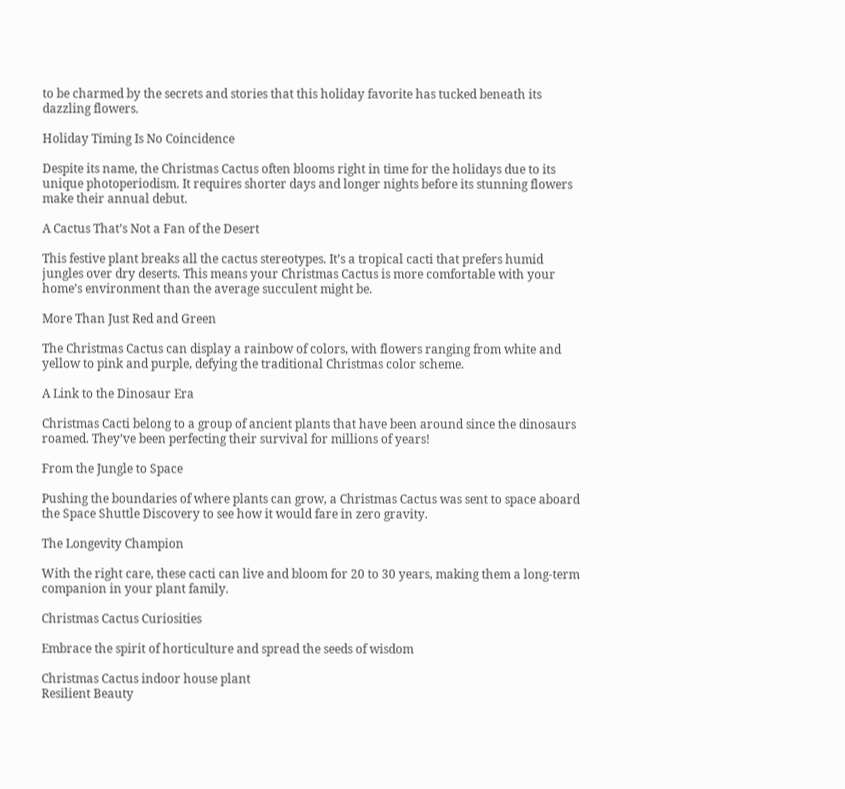to be charmed by the secrets and stories that this holiday favorite has tucked beneath its dazzling flowers.

Holiday Timing Is No Coincidence

Despite its name, the Christmas Cactus often blooms right in time for the holidays due to its unique photoperiodism. It requires shorter days and longer nights before its stunning flowers make their annual debut.

A Cactus That’s Not a Fan of the Desert

This festive plant breaks all the cactus stereotypes. It’s a tropical cacti that prefers humid jungles over dry deserts. This means your Christmas Cactus is more comfortable with your home’s environment than the average succulent might be.

More Than Just Red and Green

The Christmas Cactus can display a rainbow of colors, with flowers ranging from white and yellow to pink and purple, defying the traditional Christmas color scheme.

A Link to the Dinosaur Era

Christmas Cacti belong to a group of ancient plants that have been around since the dinosaurs roamed. They’ve been perfecting their survival for millions of years!

From the Jungle to Space

Pushing the boundaries of where plants can grow, a Christmas Cactus was sent to space aboard the Space Shuttle Discovery to see how it would fare in zero gravity.

The Longevity Champion

With the right care, these cacti can live and bloom for 20 to 30 years, making them a long-term companion in your plant family.

Christmas Cactus Curiosities

Embrace the spirit of horticulture and spread the seeds of wisdom

Christmas Cactus indoor house plant
Resilient Beauty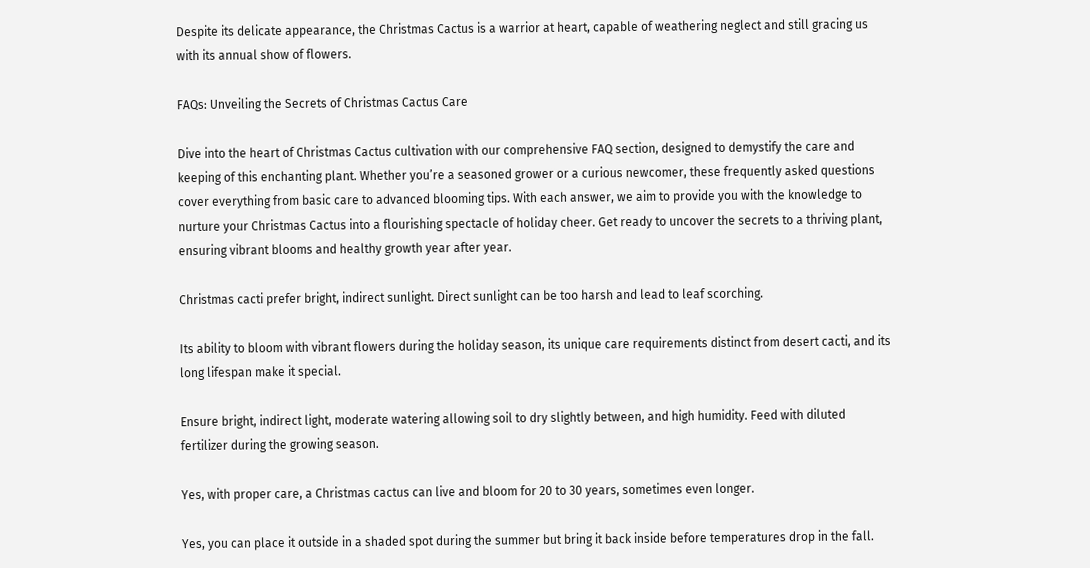Despite its delicate appearance, the Christmas Cactus is a warrior at heart, capable of weathering neglect and still gracing us with its annual show of flowers.

FAQs: Unveiling the Secrets of Christmas Cactus Care

Dive into the heart of Christmas Cactus cultivation with our comprehensive FAQ section, designed to demystify the care and keeping of this enchanting plant. Whether you’re a seasoned grower or a curious newcomer, these frequently asked questions cover everything from basic care to advanced blooming tips. With each answer, we aim to provide you with the knowledge to nurture your Christmas Cactus into a flourishing spectacle of holiday cheer. Get ready to uncover the secrets to a thriving plant, ensuring vibrant blooms and healthy growth year after year.

Christmas cacti prefer bright, indirect sunlight. Direct sunlight can be too harsh and lead to leaf scorching.

Its ability to bloom with vibrant flowers during the holiday season, its unique care requirements distinct from desert cacti, and its long lifespan make it special.

Ensure bright, indirect light, moderate watering allowing soil to dry slightly between, and high humidity. Feed with diluted fertilizer during the growing season.

Yes, with proper care, a Christmas cactus can live and bloom for 20 to 30 years, sometimes even longer.

Yes, you can place it outside in a shaded spot during the summer but bring it back inside before temperatures drop in the fall.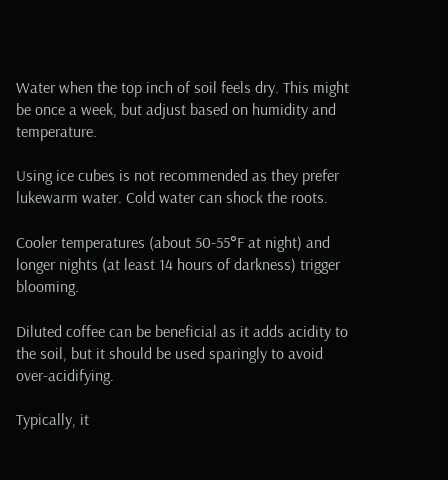Water when the top inch of soil feels dry. This might be once a week, but adjust based on humidity and temperature.

Using ice cubes is not recommended as they prefer lukewarm water. Cold water can shock the roots.

Cooler temperatures (about 50-55°F at night) and longer nights (at least 14 hours of darkness) trigger blooming.

Diluted coffee can be beneficial as it adds acidity to the soil, but it should be used sparingly to avoid over-acidifying.

Typically, it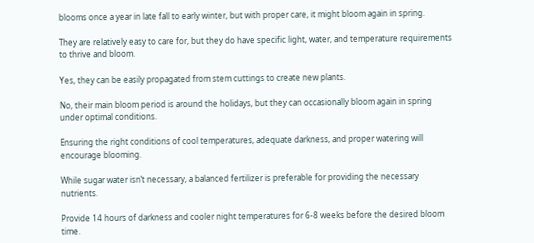blooms once a year in late fall to early winter, but with proper care, it might bloom again in spring.

They are relatively easy to care for, but they do have specific light, water, and temperature requirements to thrive and bloom.

Yes, they can be easily propagated from stem cuttings to create new plants.

No, their main bloom period is around the holidays, but they can occasionally bloom again in spring under optimal conditions.

Ensuring the right conditions of cool temperatures, adequate darkness, and proper watering will encourage blooming.

While sugar water isn’t necessary, a balanced fertilizer is preferable for providing the necessary nutrients.

Provide 14 hours of darkness and cooler night temperatures for 6-8 weeks before the desired bloom time.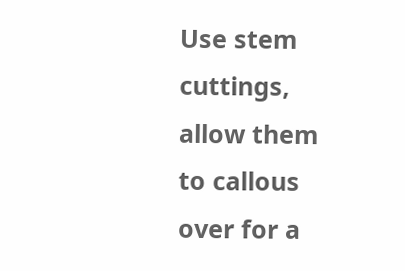Use stem cuttings, allow them to callous over for a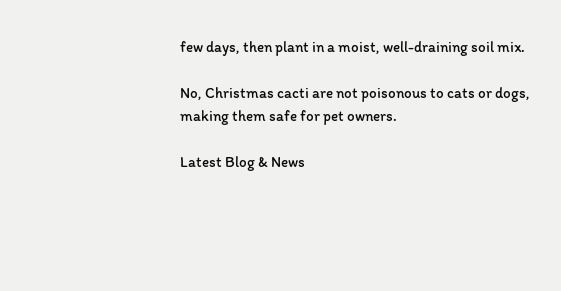few days, then plant in a moist, well-draining soil mix.

No, Christmas cacti are not poisonous to cats or dogs, making them safe for pet owners.

Latest Blog & News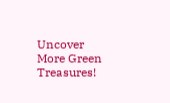Uncover More Green Treasures!